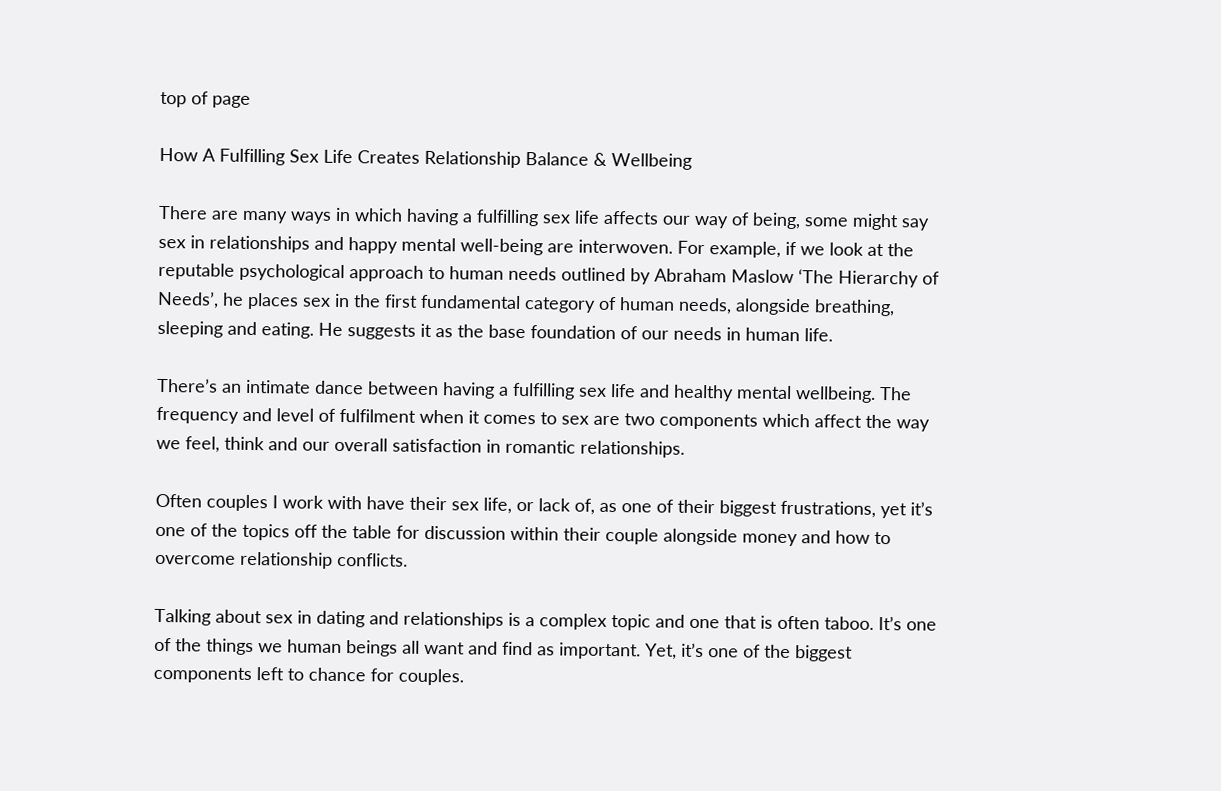top of page

How A Fulfilling Sex Life Creates Relationship Balance & Wellbeing

There are many ways in which having a fulfilling sex life affects our way of being, some might say sex in relationships and happy mental well-being are interwoven. For example, if we look at the reputable psychological approach to human needs outlined by Abraham Maslow ‘The Hierarchy of Needs’, he places sex in the first fundamental category of human needs, alongside breathing, sleeping and eating. He suggests it as the base foundation of our needs in human life.

There’s an intimate dance between having a fulfilling sex life and healthy mental wellbeing. The frequency and level of fulfilment when it comes to sex are two components which affect the way we feel, think and our overall satisfaction in romantic relationships.

Often couples I work with have their sex life, or lack of, as one of their biggest frustrations, yet it’s one of the topics off the table for discussion within their couple alongside money and how to overcome relationship conflicts.

Talking about sex in dating and relationships is a complex topic and one that is often taboo. It’s one of the things we human beings all want and find as important. Yet, it’s one of the biggest components left to chance for couples.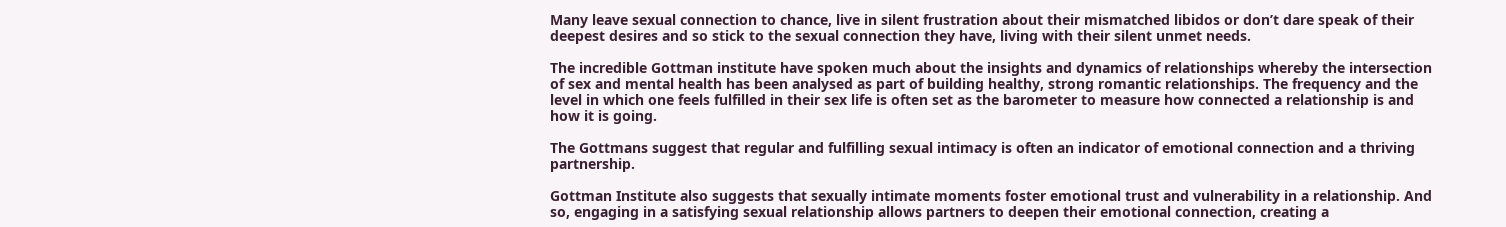Many leave sexual connection to chance, live in silent frustration about their mismatched libidos or don’t dare speak of their deepest desires and so stick to the sexual connection they have, living with their silent unmet needs.

The incredible Gottman institute have spoken much about the insights and dynamics of relationships whereby the intersection of sex and mental health has been analysed as part of building healthy, strong romantic relationships. The frequency and the level in which one feels fulfilled in their sex life is often set as the barometer to measure how connected a relationship is and how it is going.

The Gottmans suggest that regular and fulfilling sexual intimacy is often an indicator of emotional connection and a thriving partnership.

Gottman Institute also suggests that sexually intimate moments foster emotional trust and vulnerability in a relationship. And so, engaging in a satisfying sexual relationship allows partners to deepen their emotional connection, creating a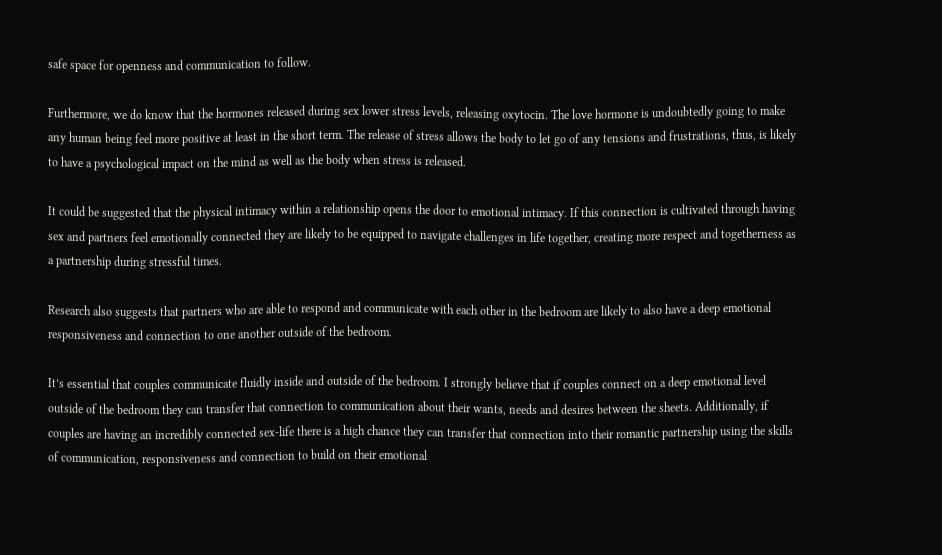safe space for openness and communication to follow.

Furthermore, we do know that the hormones released during sex lower stress levels, releasing oxytocin. The love hormone is undoubtedly going to make any human being feel more positive at least in the short term. The release of stress allows the body to let go of any tensions and frustrations, thus, is likely to have a psychological impact on the mind as well as the body when stress is released.

It could be suggested that the physical intimacy within a relationship opens the door to emotional intimacy. If this connection is cultivated through having sex and partners feel emotionally connected they are likely to be equipped to navigate challenges in life together, creating more respect and togetherness as a partnership during stressful times.

Research also suggests that partners who are able to respond and communicate with each other in the bedroom are likely to also have a deep emotional responsiveness and connection to one another outside of the bedroom.

It’s essential that couples communicate fluidly inside and outside of the bedroom. I strongly believe that if couples connect on a deep emotional level outside of the bedroom they can transfer that connection to communication about their wants, needs and desires between the sheets. Additionally, if couples are having an incredibly connected sex-life there is a high chance they can transfer that connection into their romantic partnership using the skills of communication, responsiveness and connection to build on their emotional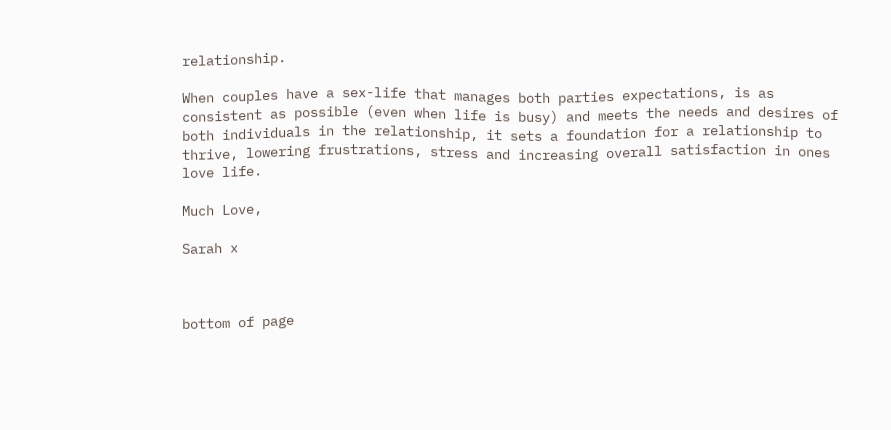relationship.

When couples have a sex-life that manages both parties expectations, is as consistent as possible (even when life is busy) and meets the needs and desires of both individuals in the relationship, it sets a foundation for a relationship to thrive, lowering frustrations, stress and increasing overall satisfaction in ones love life.

Much Love,

Sarah x



bottom of page